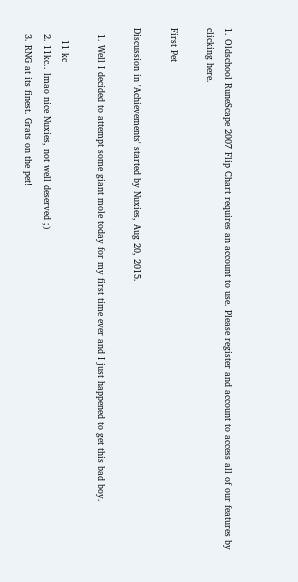1. Oldschool RuneScape 2007 Flip Chart requires an account to use. Please register and account to access all of our features by clicking here.

First Pet

Discussion in 'Achievements' started by Nuxies, Aug 20, 2015.

  1. Well I decided to attempt some giant mole today for my first time ever and I just happened to get this bad boy.

    11 kc
  2. 11kc.. lmao nice Nuxies, not well deserved ;)
  3. RNG at its finest. Grats on the pet!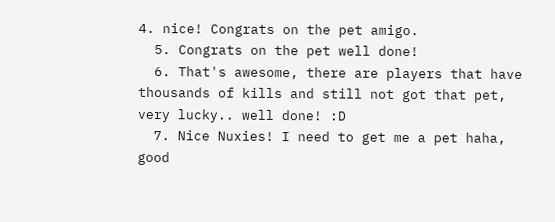4. nice! Congrats on the pet amigo.
  5. Congrats on the pet well done!
  6. That's awesome, there are players that have thousands of kills and still not got that pet, very lucky.. well done! :D
  7. Nice Nuxies! I need to get me a pet haha, good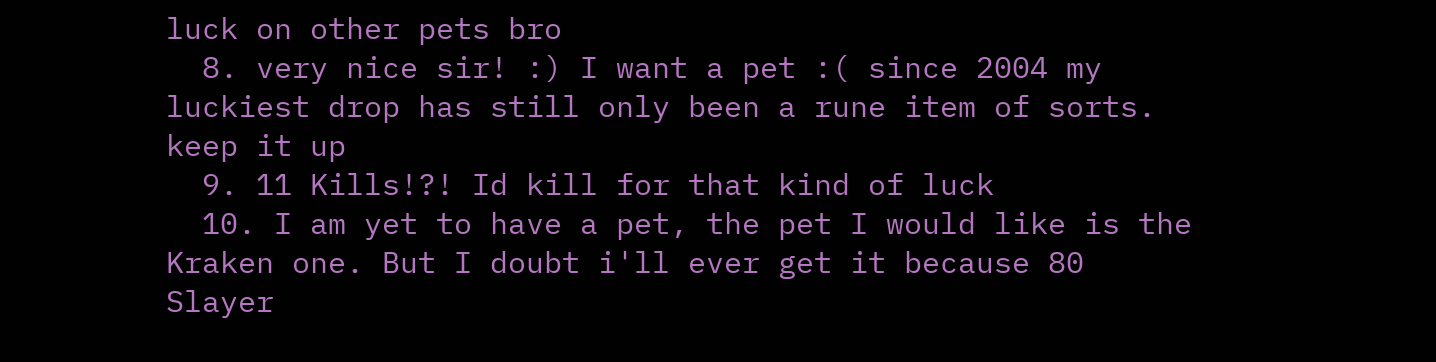luck on other pets bro
  8. very nice sir! :) I want a pet :( since 2004 my luckiest drop has still only been a rune item of sorts. keep it up
  9. 11 Kills!?! Id kill for that kind of luck
  10. I am yet to have a pet, the pet I would like is the Kraken one. But I doubt i'll ever get it because 80 Slayer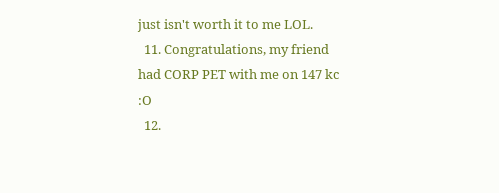just isn't worth it to me LOL.
  11. Congratulations, my friend had CORP PET with me on 147 kc :O
  12.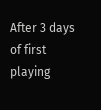After 3 days of first playing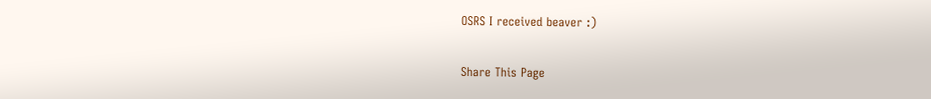OSRS I received beaver :)

Share This Page